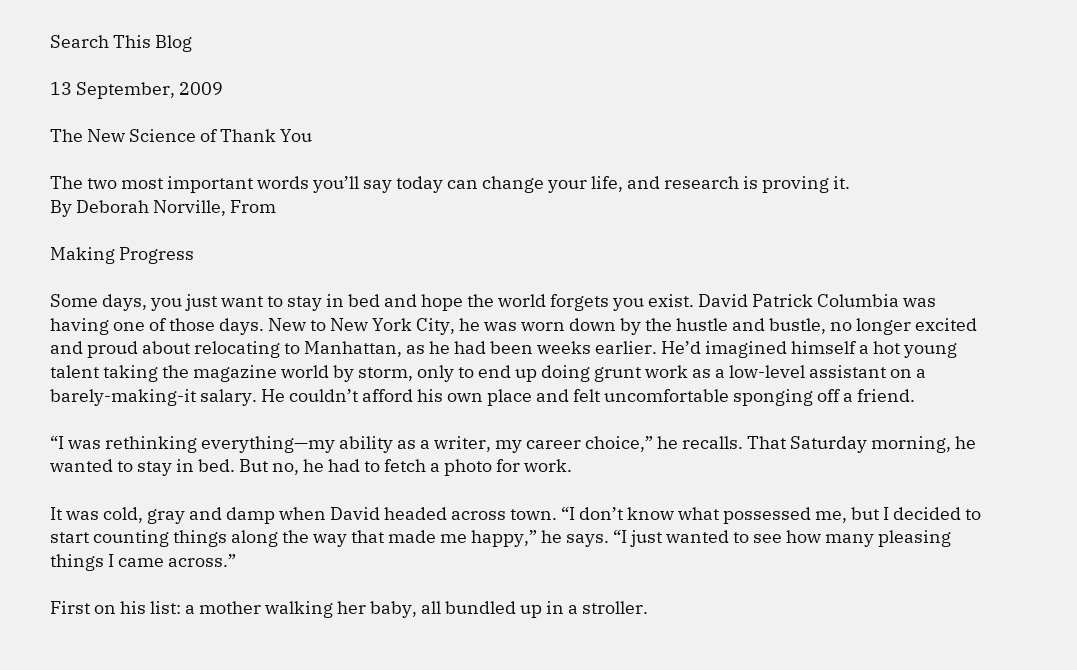Search This Blog

13 September, 2009

The New Science of Thank You

The two most important words you’ll say today can change your life, and research is proving it.
By Deborah Norville, From

Making Progress

Some days, you just want to stay in bed and hope the world forgets you exist. David Patrick Columbia was having one of those days. New to New York City, he was worn down by the hustle and bustle, no longer excited and proud about relocating to Manhattan, as he had been weeks earlier. He’d imagined himself a hot young talent taking the magazine world by storm, only to end up doing grunt work as a low-level assistant on a barely-making-it salary. He couldn’t afford his own place and felt uncomfortable sponging off a friend.

“I was rethinking everything—my ability as a writer, my career choice,” he recalls. That Saturday morning, he wanted to stay in bed. But no, he had to fetch a photo for work.

It was cold, gray and damp when David headed across town. “I don’t know what possessed me, but I decided to start counting things along the way that made me happy,” he says. “I just wanted to see how many pleasing things I came across.”

First on his list: a mother walking her baby, all bundled up in a stroller.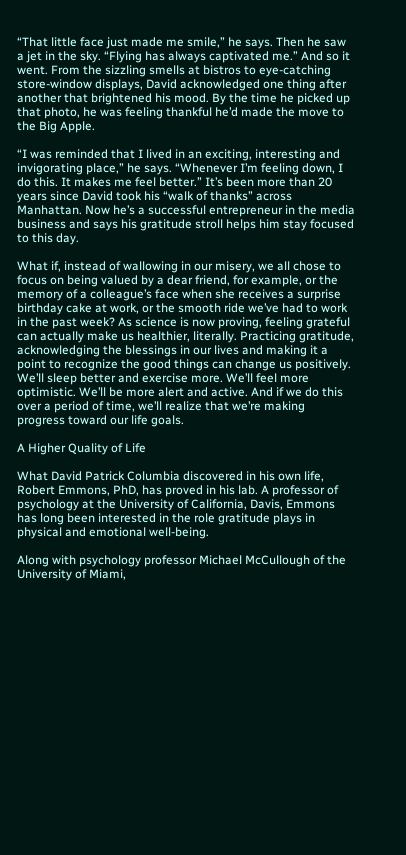“That little face just made me smile,” he says. Then he saw a jet in the sky. “Flying has always captivated me.” And so it went. From the sizzling smells at bistros to eye-catching store-window displays, David acknowledged one thing after another that brightened his mood. By the time he picked up that photo, he was feeling thankful he’d made the move to the Big Apple.

“I was reminded that I lived in an exciting, interesting and invigorating place,” he says. “Whenever I’m feeling down, I do this. It makes me feel better.” It’s been more than 20 years since David took his “walk of thanks” across Manhattan. Now he’s a successful entrepreneur in the media business and says his gratitude stroll helps him stay focused to this day.

What if, instead of wallowing in our misery, we all chose to focus on being valued by a dear friend, for example, or the memory of a colleague’s face when she receives a surprise birthday cake at work, or the smooth ride we’ve had to work in the past week? As science is now proving, feeling grateful can actually make us healthier, literally. Practicing gratitude, acknowledging the blessings in our lives and making it a point to recognize the good things can change us positively. We’ll sleep better and exercise more. We’ll feel more optimistic. We’ll be more alert and active. And if we do this over a period of time, we’ll realize that we’re making progress toward our life goals.

A Higher Quality of Life

What David Patrick Columbia discovered in his own life, Robert Emmons, PhD, has proved in his lab. A professor of psychology at the University of California, Davis, Emmons has long been interested in the role gratitude plays in physical and emotional well-being.

Along with psychology professor Michael McCullough of the University of Miami,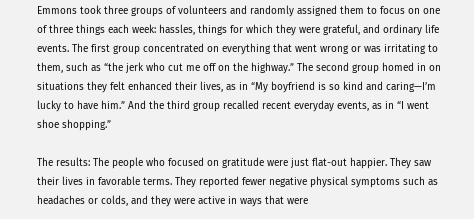Emmons took three groups of volunteers and randomly assigned them to focus on one of three things each week: hassles, things for which they were grateful, and ordinary life events. The first group concentrated on everything that went wrong or was irritating to them, such as “the jerk who cut me off on the highway.” The second group homed in on situations they felt enhanced their lives, as in “My boyfriend is so kind and caring—I’m lucky to have him.” And the third group recalled recent everyday events, as in “I went shoe shopping.”

The results: The people who focused on gratitude were just flat-out happier. They saw their lives in favorable terms. They reported fewer negative physical symptoms such as headaches or colds, and they were active in ways that were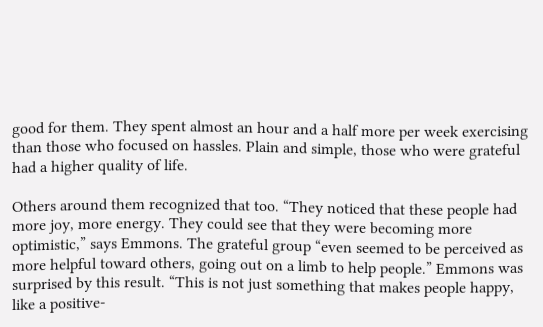good for them. They spent almost an hour and a half more per week exercising than those who focused on hassles. Plain and simple, those who were grateful had a higher quality of life.

Others around them recognized that too. “They noticed that these people had more joy, more energy. They could see that they were becoming more optimistic,” says Emmons. The grateful group “even seemed to be perceived as more helpful toward others, going out on a limb to help people.” Emmons was surprised by this result. “This is not just something that makes people happy, like a positive-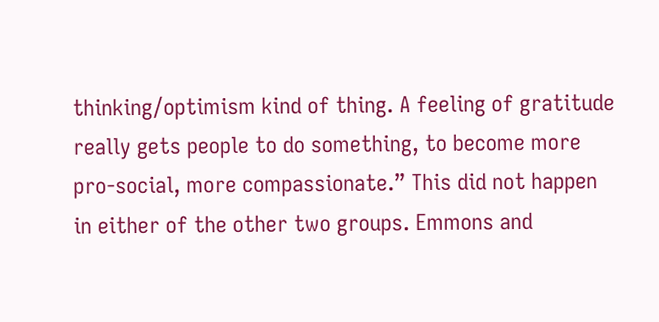thinking/optimism kind of thing. A feeling of gratitude really gets people to do something, to become more pro-social, more compassionate.” This did not happen in either of the other two groups. Emmons and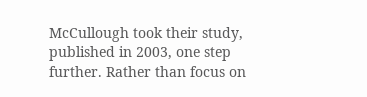McCullough took their study, published in 2003, one step further. Rather than focus on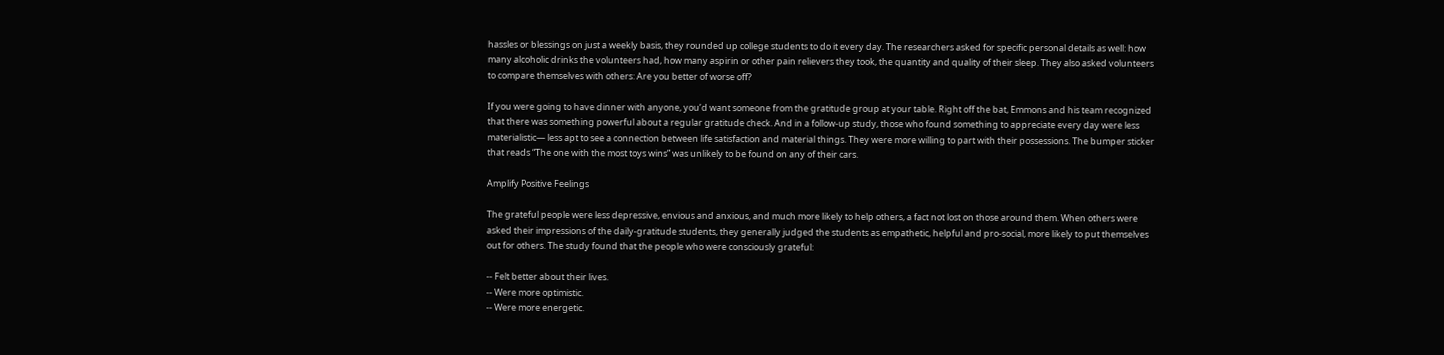hassles or blessings on just a weekly basis, they rounded up college students to do it every day. The researchers asked for specific personal details as well: how many alcoholic drinks the volunteers had, how many aspirin or other pain relievers they took, the quantity and quality of their sleep. They also asked volunteers to compare themselves with others: Are you better of worse off?

If you were going to have dinner with anyone, you’d want someone from the gratitude group at your table. Right off the bat, Emmons and his team recognized that there was something powerful about a regular gratitude check. And in a follow-up study, those who found something to appreciate every day were less materialistic— less apt to see a connection between life satisfaction and material things. They were more willing to part with their possessions. The bumper sticker that reads “The one with the most toys wins” was unlikely to be found on any of their cars.

Amplify Positive Feelings

The grateful people were less depressive, envious and anxious, and much more likely to help others, a fact not lost on those around them. When others were asked their impressions of the daily-gratitude students, they generally judged the students as empathetic, helpful and pro-social, more likely to put themselves out for others. The study found that the people who were consciously grateful:

-- Felt better about their lives.
-- Were more optimistic.
-- Were more energetic.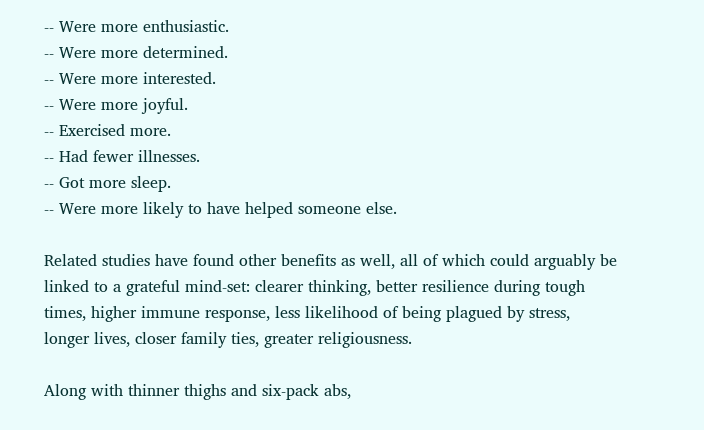-- Were more enthusiastic.
-- Were more determined.
-- Were more interested.
-- Were more joyful.
-- Exercised more.
-- Had fewer illnesses.
-- Got more sleep.
-- Were more likely to have helped someone else.

Related studies have found other benefits as well, all of which could arguably be linked to a grateful mind-set: clearer thinking, better resilience during tough times, higher immune response, less likelihood of being plagued by stress, longer lives, closer family ties, greater religiousness.

Along with thinner thighs and six-pack abs,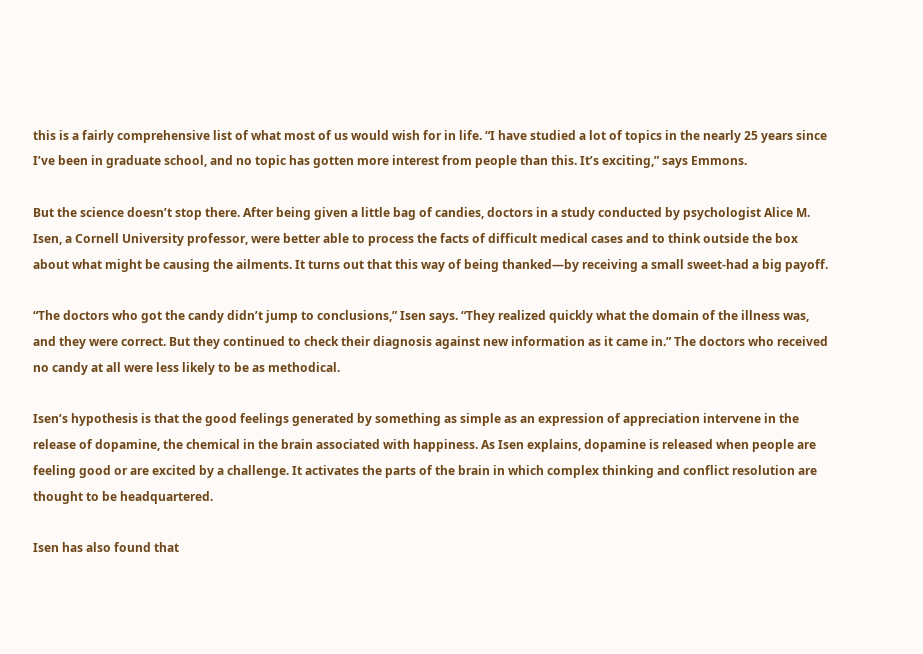this is a fairly comprehensive list of what most of us would wish for in life. “I have studied a lot of topics in the nearly 25 years since I’ve been in graduate school, and no topic has gotten more interest from people than this. It’s exciting,” says Emmons.

But the science doesn’t stop there. After being given a little bag of candies, doctors in a study conducted by psychologist Alice M. Isen, a Cornell University professor, were better able to process the facts of difficult medical cases and to think outside the box about what might be causing the ailments. It turns out that this way of being thanked—by receiving a small sweet-had a big payoff.

“The doctors who got the candy didn’t jump to conclusions,” Isen says. “They realized quickly what the domain of the illness was, and they were correct. But they continued to check their diagnosis against new information as it came in.” The doctors who received no candy at all were less likely to be as methodical.

Isen’s hypothesis is that the good feelings generated by something as simple as an expression of appreciation intervene in the release of dopamine, the chemical in the brain associated with happiness. As Isen explains, dopamine is released when people are feeling good or are excited by a challenge. It activates the parts of the brain in which complex thinking and conflict resolution are thought to be headquartered.

Isen has also found that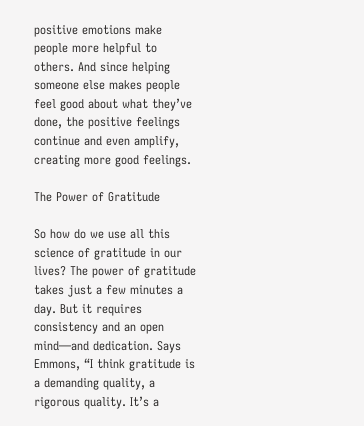positive emotions make people more helpful to others. And since helping someone else makes people feel good about what they’ve done, the positive feelings continue and even amplify, creating more good feelings.

The Power of Gratitude

So how do we use all this science of gratitude in our lives? The power of gratitude takes just a few minutes a day. But it requires consistency and an open mind—and dedication. Says Emmons, “I think gratitude is a demanding quality, a rigorous quality. It’s a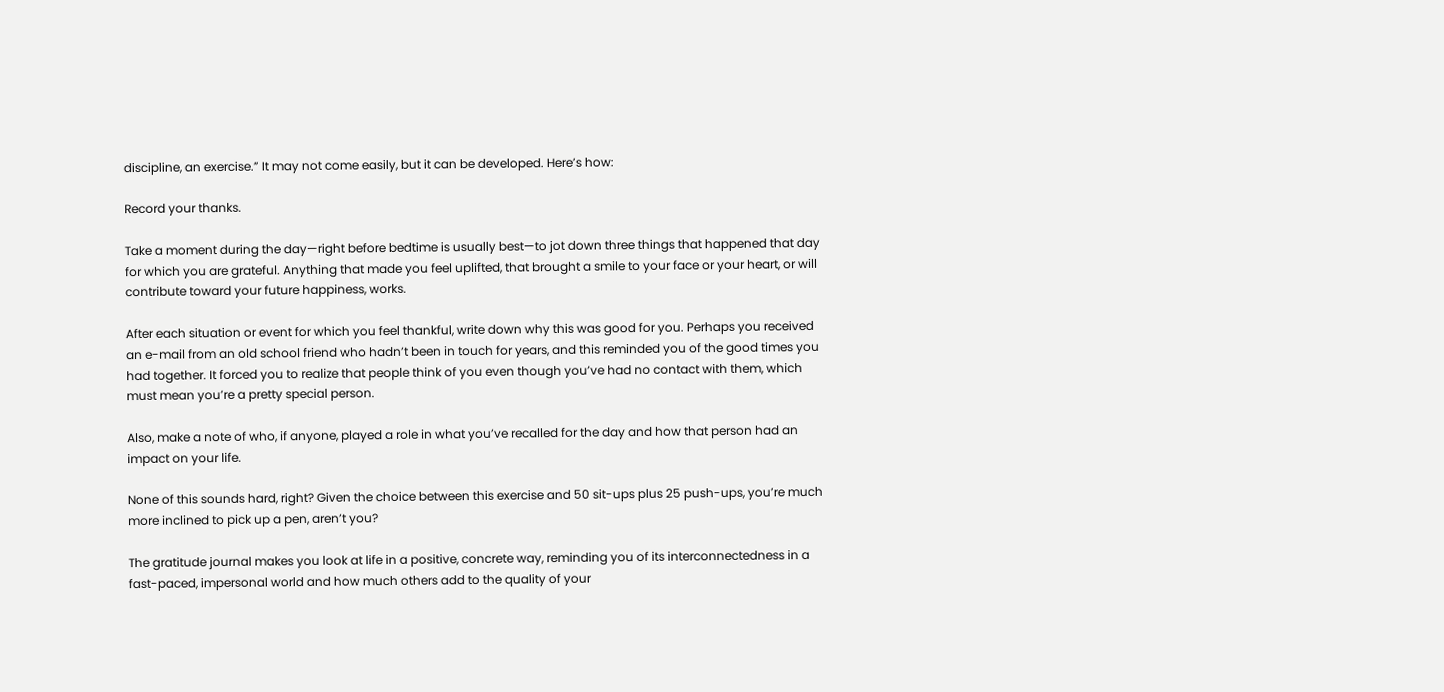discipline, an exercise.” It may not come easily, but it can be developed. Here’s how:

Record your thanks.

Take a moment during the day—right before bedtime is usually best—to jot down three things that happened that day for which you are grateful. Anything that made you feel uplifted, that brought a smile to your face or your heart, or will contribute toward your future happiness, works.

After each situation or event for which you feel thankful, write down why this was good for you. Perhaps you received an e-mail from an old school friend who hadn’t been in touch for years, and this reminded you of the good times you had together. It forced you to realize that people think of you even though you’ve had no contact with them, which must mean you’re a pretty special person.

Also, make a note of who, if anyone, played a role in what you’ve recalled for the day and how that person had an impact on your life.

None of this sounds hard, right? Given the choice between this exercise and 50 sit-ups plus 25 push-ups, you’re much more inclined to pick up a pen, aren’t you?

The gratitude journal makes you look at life in a positive, concrete way, reminding you of its interconnectedness in a fast-paced, impersonal world and how much others add to the quality of your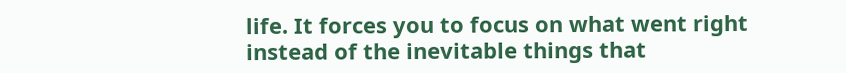life. It forces you to focus on what went right instead of the inevitable things that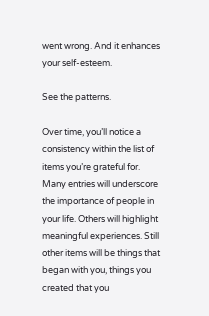went wrong. And it enhances your self-esteem.

See the patterns.

Over time, you’ll notice a consistency within the list of items you’re grateful for. Many entries will underscore the importance of people in your life. Others will highlight meaningful experiences. Still other items will be things that began with you, things you created that you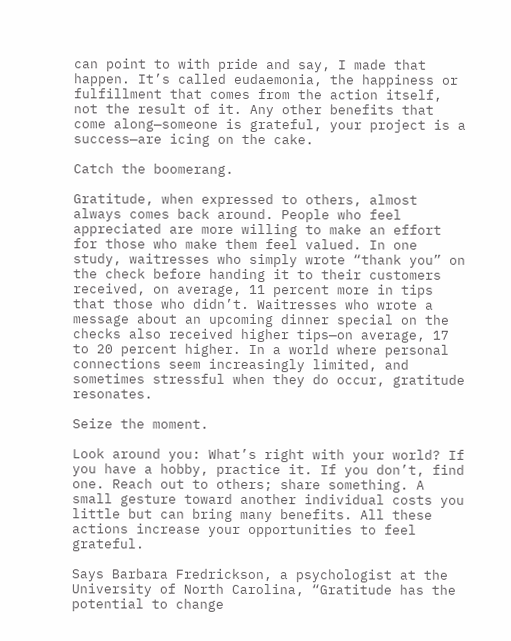can point to with pride and say, I made that happen. It’s called eudaemonia, the happiness or fulfillment that comes from the action itself, not the result of it. Any other benefits that come along—someone is grateful, your project is a success—are icing on the cake.

Catch the boomerang.

Gratitude, when expressed to others, almost always comes back around. People who feel appreciated are more willing to make an effort for those who make them feel valued. In one study, waitresses who simply wrote “thank you” on the check before handing it to their customers received, on average, 11 percent more in tips that those who didn’t. Waitresses who wrote a message about an upcoming dinner special on the checks also received higher tips—on average, 17 to 20 percent higher. In a world where personal connections seem increasingly limited, and sometimes stressful when they do occur, gratitude resonates.

Seize the moment.

Look around you: What’s right with your world? If you have a hobby, practice it. If you don’t, find one. Reach out to others; share something. A small gesture toward another individual costs you little but can bring many benefits. All these actions increase your opportunities to feel grateful.

Says Barbara Fredrickson, a psychologist at the University of North Carolina, “Gratitude has the potential to change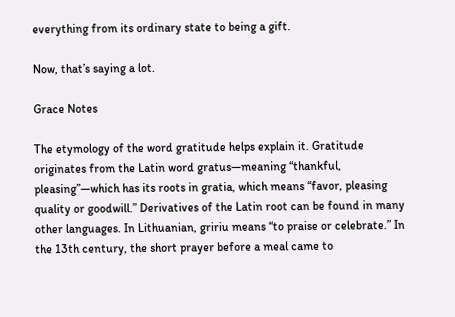everything from its ordinary state to being a gift.

Now, that’s saying a lot.

Grace Notes

The etymology of the word gratitude helps explain it. Gratitude originates from the Latin word gratus—meaning “thankful, pleasing”—which has its roots in gratia, which means “favor, pleasing quality or goodwill.” Derivatives of the Latin root can be found in many other languages. In Lithuanian, gririu means “to praise or celebrate.” In the 13th century, the short prayer before a meal came to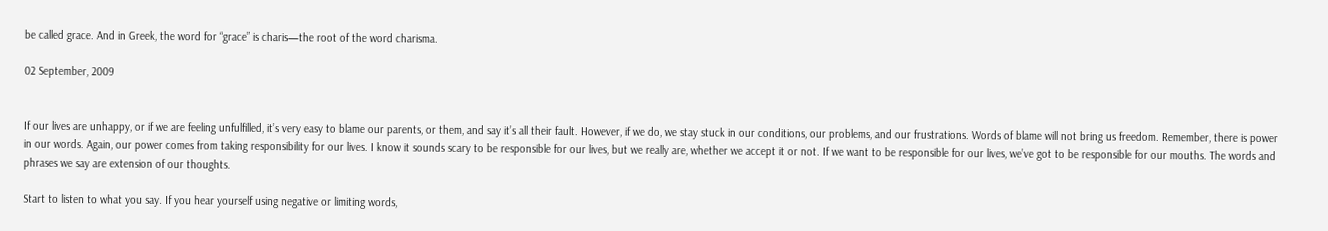be called grace. And in Greek, the word for “grace” is charis—the root of the word charisma.

02 September, 2009


If our lives are unhappy, or if we are feeling unfulfilled, it’s very easy to blame our parents, or them, and say it’s all their fault. However, if we do, we stay stuck in our conditions, our problems, and our frustrations. Words of blame will not bring us freedom. Remember, there is power in our words. Again, our power comes from taking responsibility for our lives. I know it sounds scary to be responsible for our lives, but we really are, whether we accept it or not. If we want to be responsible for our lives, we’ve got to be responsible for our mouths. The words and phrases we say are extension of our thoughts.

Start to listen to what you say. If you hear yourself using negative or limiting words,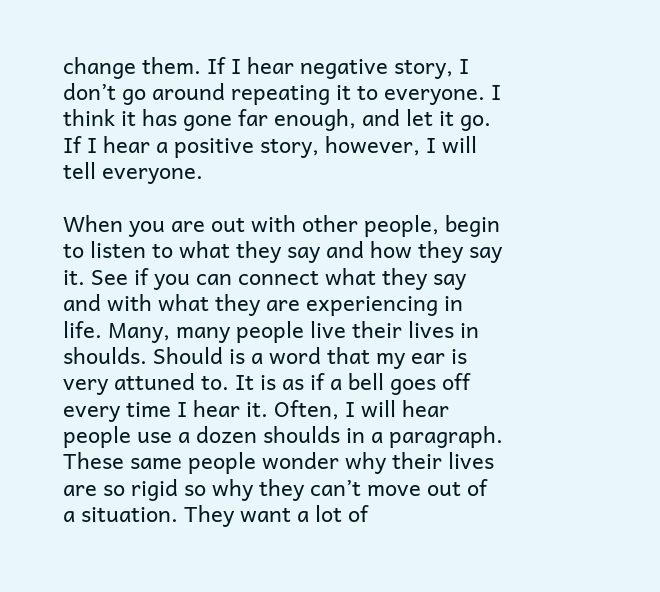change them. If I hear negative story, I don’t go around repeating it to everyone. I think it has gone far enough, and let it go. If I hear a positive story, however, I will tell everyone.

When you are out with other people, begin to listen to what they say and how they say it. See if you can connect what they say and with what they are experiencing in life. Many, many people live their lives in shoulds. Should is a word that my ear is very attuned to. It is as if a bell goes off every time I hear it. Often, I will hear people use a dozen shoulds in a paragraph. These same people wonder why their lives are so rigid so why they can’t move out of a situation. They want a lot of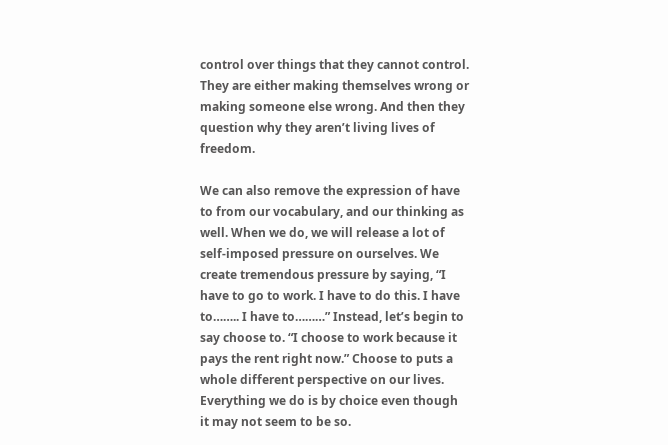control over things that they cannot control. They are either making themselves wrong or making someone else wrong. And then they question why they aren’t living lives of freedom.

We can also remove the expression of have to from our vocabulary, and our thinking as well. When we do, we will release a lot of self-imposed pressure on ourselves. We create tremendous pressure by saying, “I have to go to work. I have to do this. I have to…….. I have to………” Instead, let’s begin to say choose to. “I choose to work because it pays the rent right now.” Choose to puts a whole different perspective on our lives. Everything we do is by choice even though it may not seem to be so.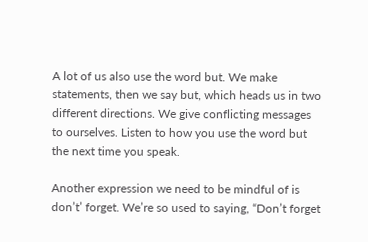A lot of us also use the word but. We make statements, then we say but, which heads us in two different directions. We give conflicting messages to ourselves. Listen to how you use the word but the next time you speak.

Another expression we need to be mindful of is don’t’ forget. We’re so used to saying, “Don’t forget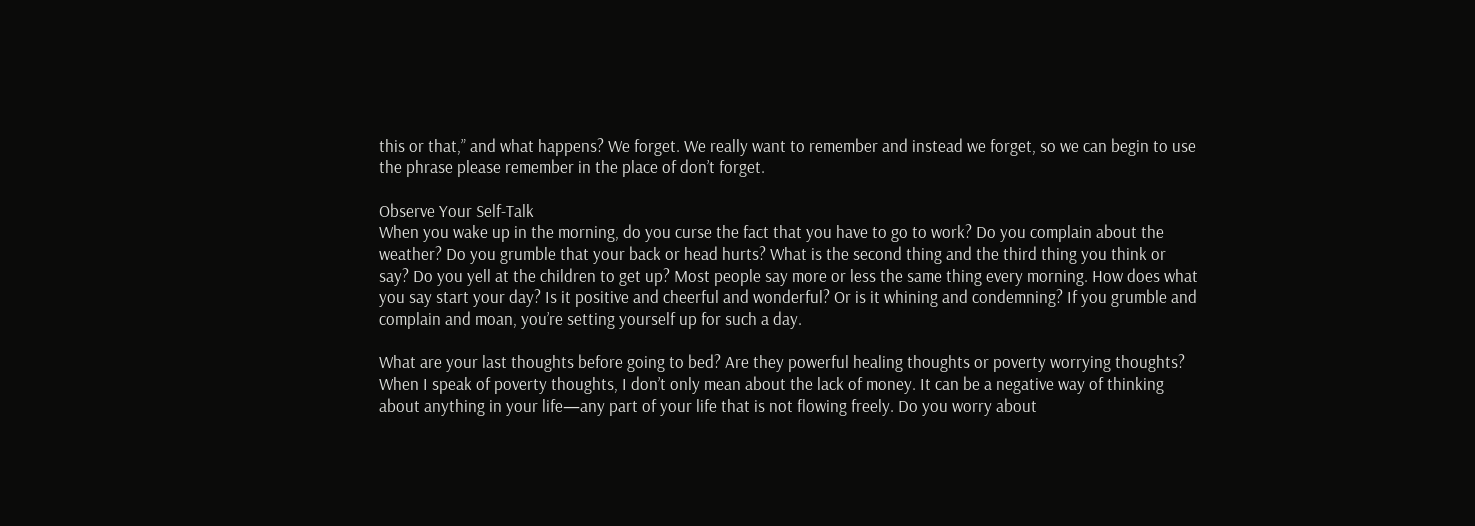this or that,” and what happens? We forget. We really want to remember and instead we forget, so we can begin to use the phrase please remember in the place of don’t forget.

Observe Your Self-Talk
When you wake up in the morning, do you curse the fact that you have to go to work? Do you complain about the weather? Do you grumble that your back or head hurts? What is the second thing and the third thing you think or say? Do you yell at the children to get up? Most people say more or less the same thing every morning. How does what you say start your day? Is it positive and cheerful and wonderful? Or is it whining and condemning? If you grumble and complain and moan, you’re setting yourself up for such a day.

What are your last thoughts before going to bed? Are they powerful healing thoughts or poverty worrying thoughts? When I speak of poverty thoughts, I don’t only mean about the lack of money. It can be a negative way of thinking about anything in your life—any part of your life that is not flowing freely. Do you worry about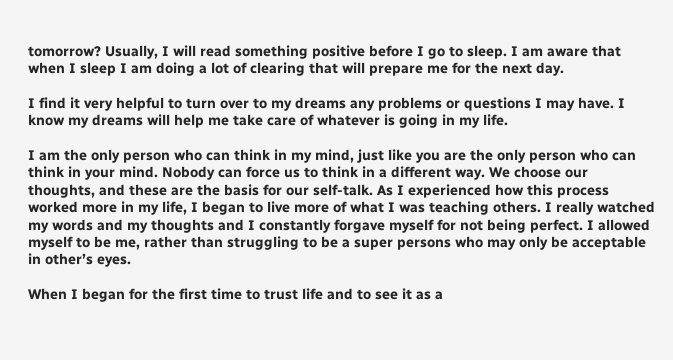tomorrow? Usually, I will read something positive before I go to sleep. I am aware that when I sleep I am doing a lot of clearing that will prepare me for the next day.

I find it very helpful to turn over to my dreams any problems or questions I may have. I know my dreams will help me take care of whatever is going in my life.

I am the only person who can think in my mind, just like you are the only person who can think in your mind. Nobody can force us to think in a different way. We choose our thoughts, and these are the basis for our self-talk. As I experienced how this process worked more in my life, I began to live more of what I was teaching others. I really watched my words and my thoughts and I constantly forgave myself for not being perfect. I allowed myself to be me, rather than struggling to be a super persons who may only be acceptable in other’s eyes.

When I began for the first time to trust life and to see it as a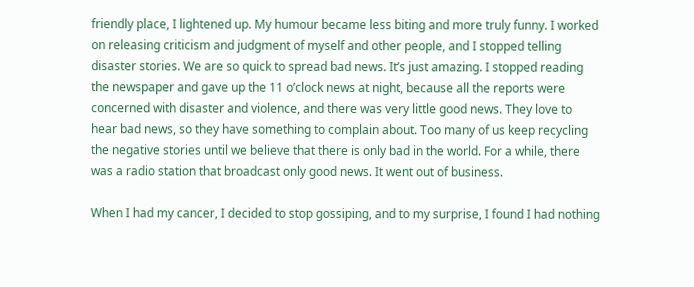friendly place, I lightened up. My humour became less biting and more truly funny. I worked on releasing criticism and judgment of myself and other people, and I stopped telling disaster stories. We are so quick to spread bad news. It’s just amazing. I stopped reading the newspaper and gave up the 11 o’clock news at night, because all the reports were concerned with disaster and violence, and there was very little good news. They love to hear bad news, so they have something to complain about. Too many of us keep recycling the negative stories until we believe that there is only bad in the world. For a while, there was a radio station that broadcast only good news. It went out of business.

When I had my cancer, I decided to stop gossiping, and to my surprise, I found I had nothing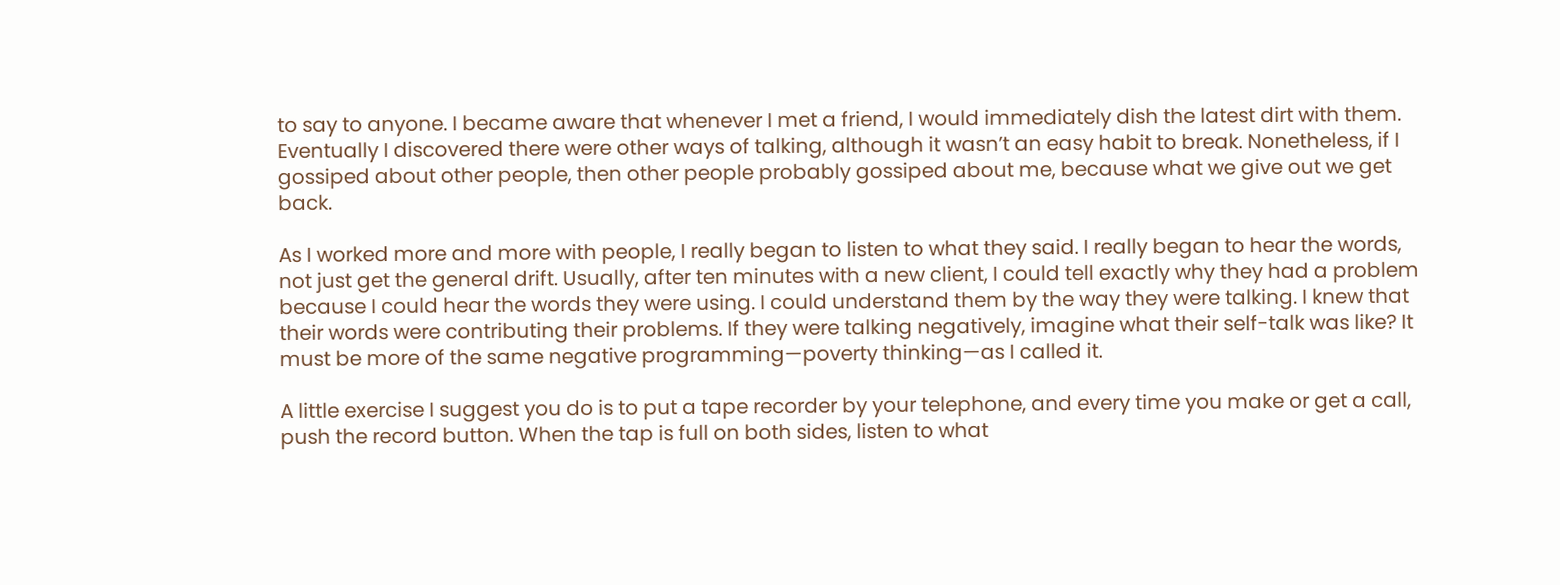to say to anyone. I became aware that whenever I met a friend, I would immediately dish the latest dirt with them. Eventually I discovered there were other ways of talking, although it wasn’t an easy habit to break. Nonetheless, if I gossiped about other people, then other people probably gossiped about me, because what we give out we get back.

As I worked more and more with people, I really began to listen to what they said. I really began to hear the words, not just get the general drift. Usually, after ten minutes with a new client, I could tell exactly why they had a problem because I could hear the words they were using. I could understand them by the way they were talking. I knew that their words were contributing their problems. If they were talking negatively, imagine what their self-talk was like? It must be more of the same negative programming—poverty thinking—as I called it.

A little exercise I suggest you do is to put a tape recorder by your telephone, and every time you make or get a call, push the record button. When the tap is full on both sides, listen to what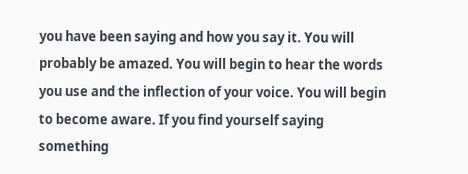you have been saying and how you say it. You will probably be amazed. You will begin to hear the words you use and the inflection of your voice. You will begin to become aware. If you find yourself saying something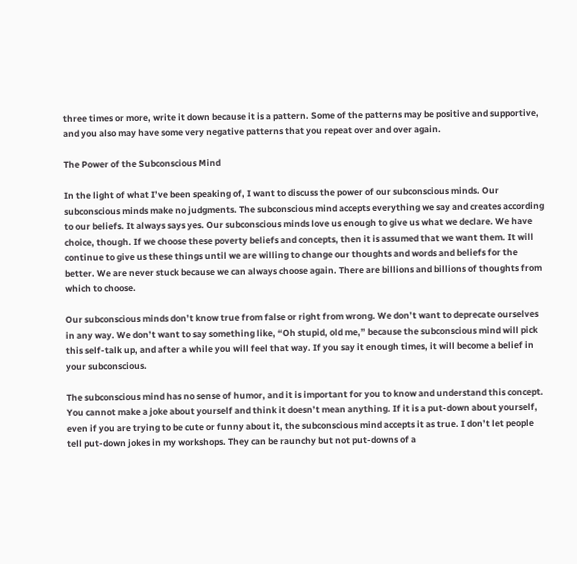three times or more, write it down because it is a pattern. Some of the patterns may be positive and supportive, and you also may have some very negative patterns that you repeat over and over again.

The Power of the Subconscious Mind

In the light of what I’ve been speaking of, I want to discuss the power of our subconscious minds. Our subconscious minds make no judgments. The subconscious mind accepts everything we say and creates according to our beliefs. It always says yes. Our subconscious minds love us enough to give us what we declare. We have choice, though. If we choose these poverty beliefs and concepts, then it is assumed that we want them. It will continue to give us these things until we are willing to change our thoughts and words and beliefs for the better. We are never stuck because we can always choose again. There are billions and billions of thoughts from which to choose.

Our subconscious minds don’t know true from false or right from wrong. We don’t want to deprecate ourselves in any way. We don’t want to say something like, “Oh stupid, old me,” because the subconscious mind will pick this self-talk up, and after a while you will feel that way. If you say it enough times, it will become a belief in your subconscious.

The subconscious mind has no sense of humor, and it is important for you to know and understand this concept. You cannot make a joke about yourself and think it doesn’t mean anything. If it is a put-down about yourself, even if you are trying to be cute or funny about it, the subconscious mind accepts it as true. I don’t let people tell put-down jokes in my workshops. They can be raunchy but not put-downs of a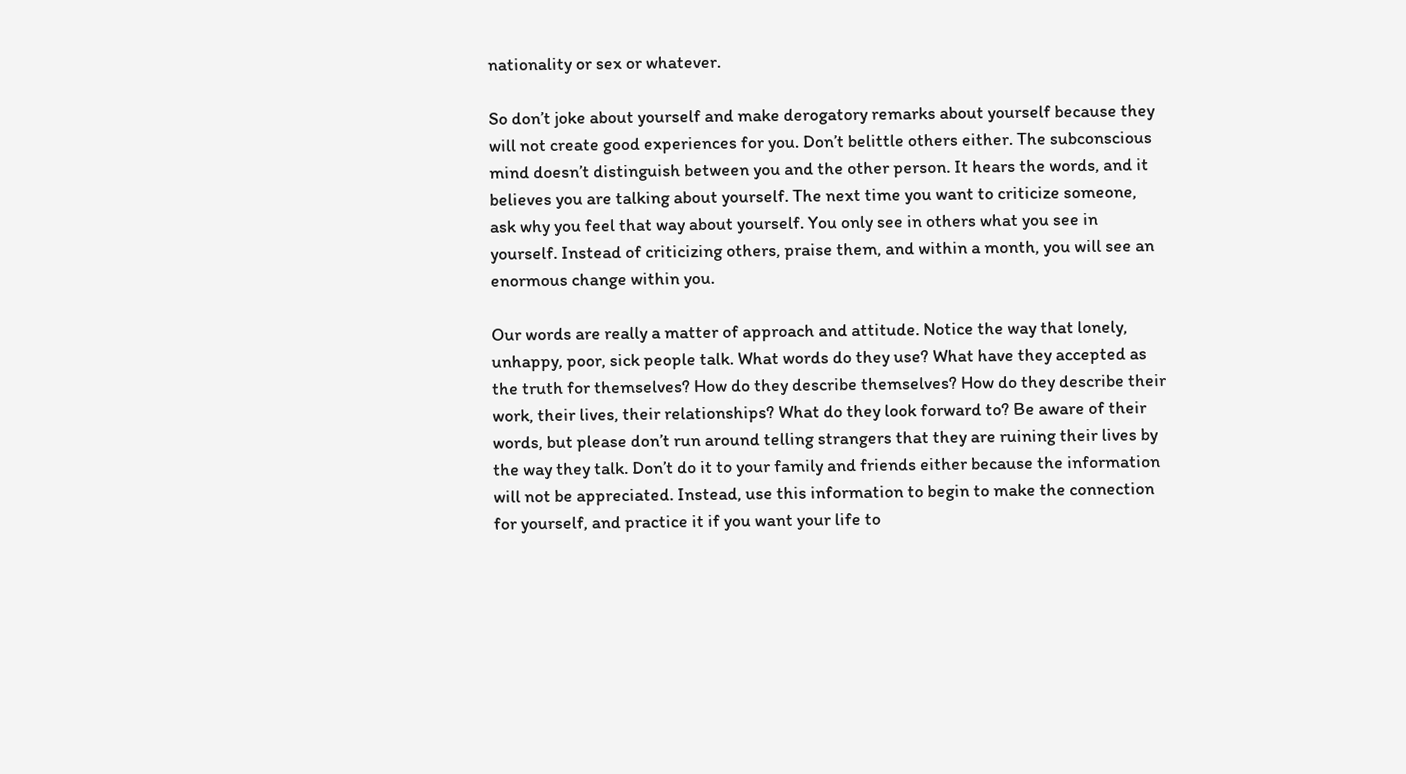nationality or sex or whatever.

So don’t joke about yourself and make derogatory remarks about yourself because they will not create good experiences for you. Don’t belittle others either. The subconscious mind doesn’t distinguish between you and the other person. It hears the words, and it believes you are talking about yourself. The next time you want to criticize someone, ask why you feel that way about yourself. You only see in others what you see in yourself. Instead of criticizing others, praise them, and within a month, you will see an enormous change within you.

Our words are really a matter of approach and attitude. Notice the way that lonely, unhappy, poor, sick people talk. What words do they use? What have they accepted as the truth for themselves? How do they describe themselves? How do they describe their work, their lives, their relationships? What do they look forward to? Be aware of their words, but please don’t run around telling strangers that they are ruining their lives by the way they talk. Don’t do it to your family and friends either because the information will not be appreciated. Instead, use this information to begin to make the connection for yourself, and practice it if you want your life to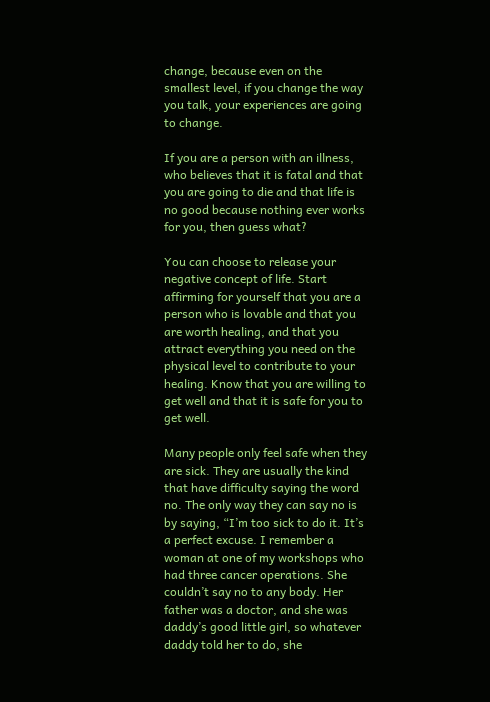change, because even on the smallest level, if you change the way you talk, your experiences are going to change.

If you are a person with an illness, who believes that it is fatal and that you are going to die and that life is no good because nothing ever works for you, then guess what?

You can choose to release your negative concept of life. Start affirming for yourself that you are a person who is lovable and that you are worth healing, and that you attract everything you need on the physical level to contribute to your healing. Know that you are willing to get well and that it is safe for you to get well.

Many people only feel safe when they are sick. They are usually the kind that have difficulty saying the word no. The only way they can say no is by saying, “I’m too sick to do it. It’s a perfect excuse. I remember a woman at one of my workshops who had three cancer operations. She couldn’t say no to any body. Her father was a doctor, and she was daddy’s good little girl, so whatever daddy told her to do, she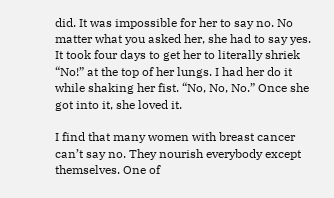did. It was impossible for her to say no. No matter what you asked her, she had to say yes. It took four days to get her to literally shriek “No!” at the top of her lungs. I had her do it while shaking her fist. “No, No, No.” Once she got into it, she loved it.

I find that many women with breast cancer can’t say no. They nourish everybody except themselves. One of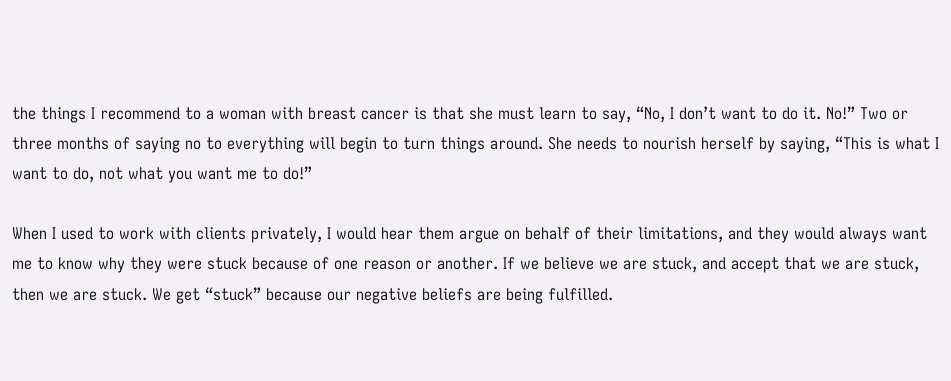the things I recommend to a woman with breast cancer is that she must learn to say, “No, I don’t want to do it. No!” Two or three months of saying no to everything will begin to turn things around. She needs to nourish herself by saying, “This is what I want to do, not what you want me to do!”

When I used to work with clients privately, I would hear them argue on behalf of their limitations, and they would always want me to know why they were stuck because of one reason or another. If we believe we are stuck, and accept that we are stuck, then we are stuck. We get “stuck” because our negative beliefs are being fulfilled.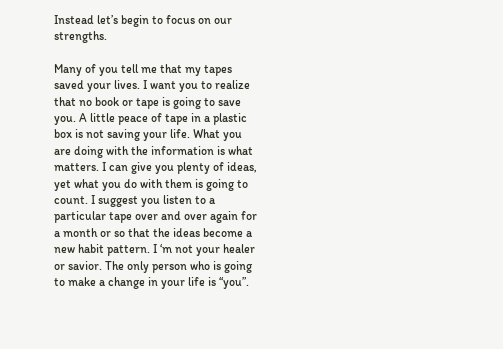Instead let’s begin to focus on our strengths.

Many of you tell me that my tapes saved your lives. I want you to realize that no book or tape is going to save you. A little peace of tape in a plastic box is not saving your life. What you are doing with the information is what matters. I can give you plenty of ideas, yet what you do with them is going to count. I suggest you listen to a particular tape over and over again for a month or so that the ideas become a new habit pattern. I ‘m not your healer or savior. The only person who is going to make a change in your life is “you”.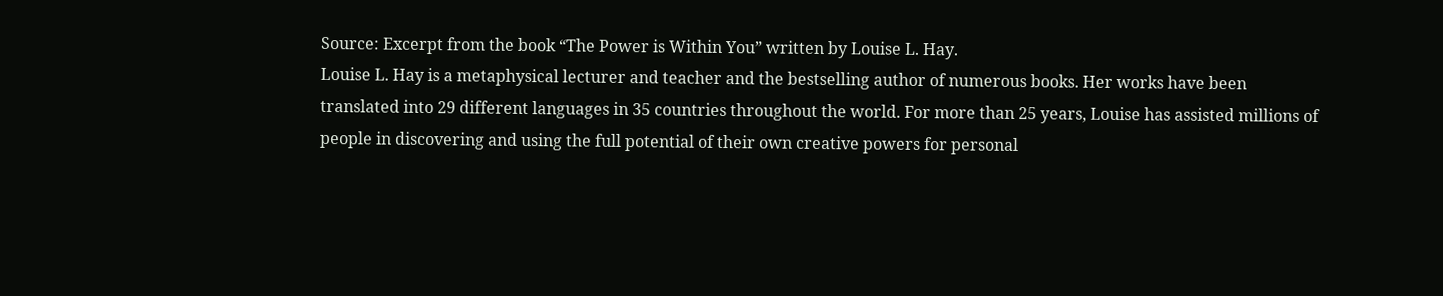Source: Excerpt from the book “The Power is Within You” written by Louise L. Hay.
Louise L. Hay is a metaphysical lecturer and teacher and the bestselling author of numerous books. Her works have been translated into 29 different languages in 35 countries throughout the world. For more than 25 years, Louise has assisted millions of people in discovering and using the full potential of their own creative powers for personal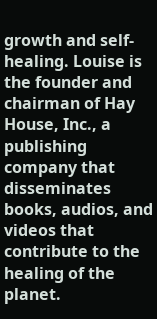growth and self-healing. Louise is the founder and chairman of Hay House, Inc., a publishing company that disseminates books, audios, and videos that contribute to the healing of the planet.